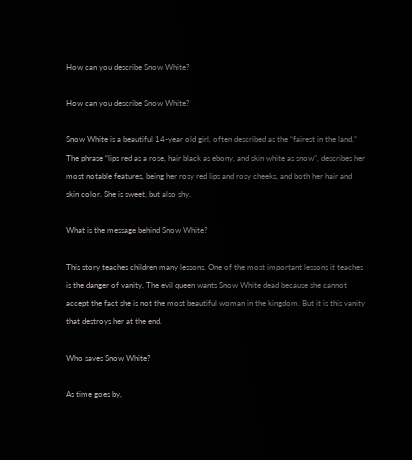How can you describe Snow White?

How can you describe Snow White?

Snow White is a beautiful 14-year old girl, often described as the “fairest in the land.” The phrase “lips red as a rose, hair black as ebony, and skin white as snow”, describes her most notable features, being her rosy red lips and rosy cheeks, and both her hair and skin color. She is sweet, but also shy.

What is the message behind Snow White?

This story teaches children many lessons. One of the most important lessons it teaches is the danger of vanity. The evil queen wants Snow White dead because she cannot accept the fact she is not the most beautiful woman in the kingdom. But it is this vanity that destroys her at the end.

Who saves Snow White?

As time goes by,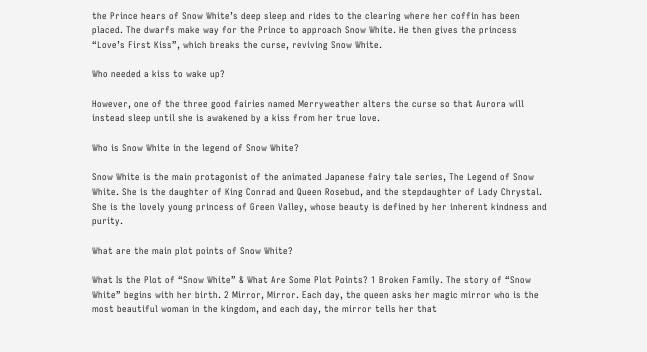the Prince hears of Snow White’s deep sleep and rides to the clearing where her coffin has been placed. The dwarfs make way for the Prince to approach Snow White. He then gives the princess “Love’s First Kiss”, which breaks the curse, reviving Snow White.

Who needed a kiss to wake up?

However, one of the three good fairies named Merryweather alters the curse so that Aurora will instead sleep until she is awakened by a kiss from her true love.

Who is Snow White in the legend of Snow White?

Snow White is the main protagonist of the animated Japanese fairy tale series, The Legend of Snow White. She is the daughter of King Conrad and Queen Rosebud, and the stepdaughter of Lady Chrystal. She is the lovely young princess of Green Valley, whose beauty is defined by her inherent kindness and purity.

What are the main plot points of Snow White?

What Is the Plot of “Snow White” & What Are Some Plot Points? 1 Broken Family. The story of “Snow White” begins with her birth. 2 Mirror, Mirror. Each day, the queen asks her magic mirror who is the most beautiful woman in the kingdom, and each day, the mirror tells her that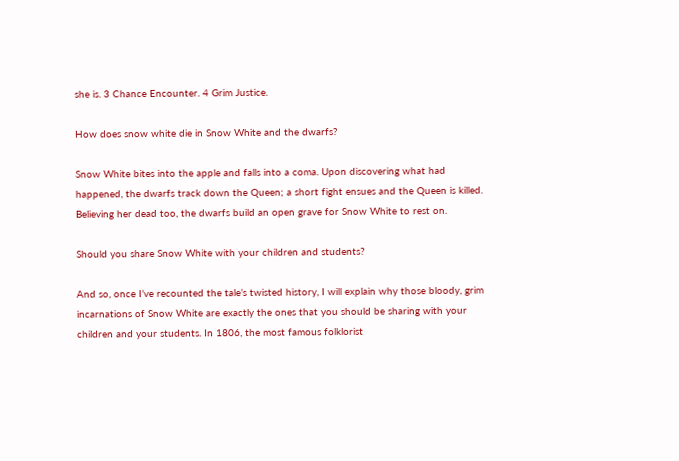she is. 3 Chance Encounter. 4 Grim Justice.

How does snow white die in Snow White and the dwarfs?

Snow White bites into the apple and falls into a coma. Upon discovering what had happened, the dwarfs track down the Queen; a short fight ensues and the Queen is killed. Believing her dead too, the dwarfs build an open grave for Snow White to rest on.

Should you share Snow White with your children and students?

And so, once I’ve recounted the tale’s twisted history, I will explain why those bloody, grim incarnations of Snow White are exactly the ones that you should be sharing with your children and your students. In 1806, the most famous folklorist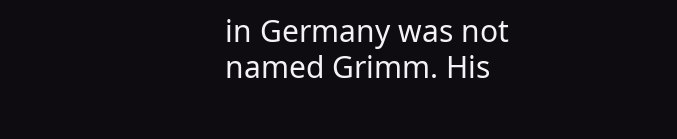in Germany was not named Grimm. His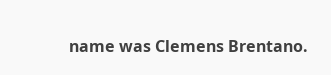name was Clemens Brentano.